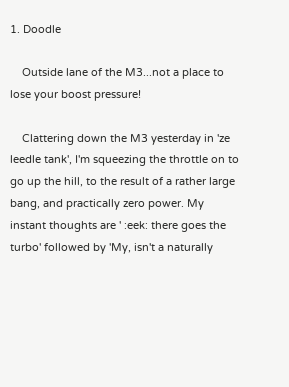1. Doodle

    Outside lane of the M3...not a place to lose your boost pressure!

    Clattering down the M3 yesterday in 'ze leedle tank', I'm squeezing the throttle on to go up the hill, to the result of a rather large bang, and practically zero power. My instant thoughts are ' :eek: there goes the turbo' followed by 'My, isn't a naturally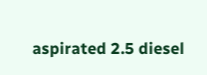aspirated 2.5 diesel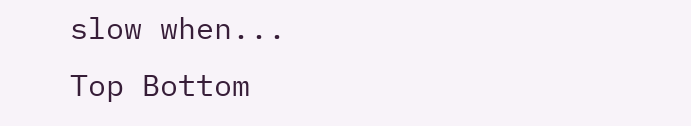slow when...
Top Bottom